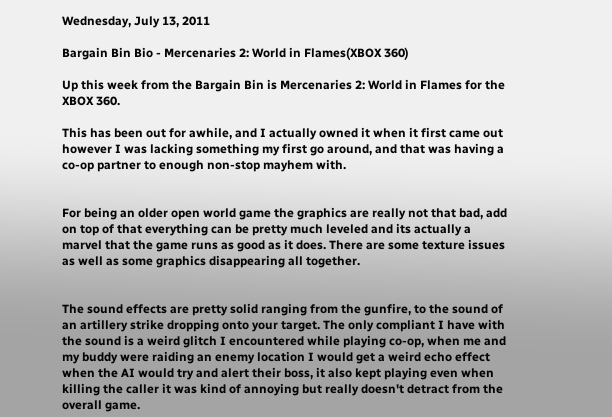Wednesday, July 13, 2011

Bargain Bin Bio - Mercenaries 2: World in Flames(XBOX 360)

Up this week from the Bargain Bin is Mercenaries 2: World in Flames for the XBOX 360.

This has been out for awhile, and I actually owned it when it first came out however I was lacking something my first go around, and that was having a co-op partner to enough non-stop mayhem with.


For being an older open world game the graphics are really not that bad, add on top of that everything can be pretty much leveled and its actually a marvel that the game runs as good as it does. There are some texture issues as well as some graphics disappearing all together.


The sound effects are pretty solid ranging from the gunfire, to the sound of an artillery strike dropping onto your target. The only compliant I have with the sound is a weird glitch I encountered while playing co-op, when me and my buddy were raiding an enemy location I would get a weird echo effect when the AI would try and alert their boss, it also kept playing even when killing the caller it was kind of annoying but really doesn't detract from the overall game.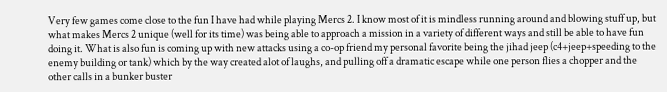Very few games come close to the fun I have had while playing Mercs 2. I know most of it is mindless running around and blowing stuff up, but what makes Mercs 2 unique (well for its time) was being able to approach a mission in a variety of different ways and still be able to have fun doing it. What is also fun is coming up with new attacks using a co-op friend my personal favorite being the jihad jeep (c4+jeep+speeding to the enemy building or tank) which by the way created alot of laughs, and pulling off a dramatic escape while one person flies a chopper and the other calls in a bunker buster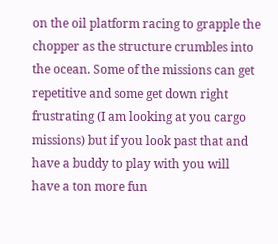on the oil platform racing to grapple the chopper as the structure crumbles into the ocean. Some of the missions can get repetitive and some get down right frustrating (I am looking at you cargo missions) but if you look past that and have a buddy to play with you will have a ton more fun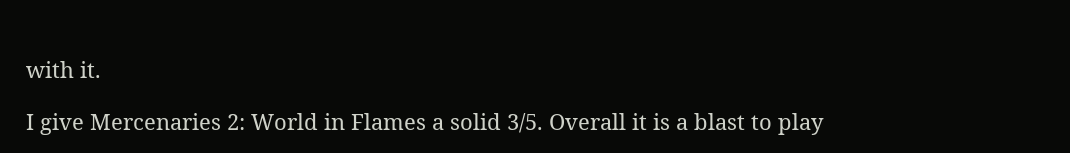with it.

I give Mercenaries 2: World in Flames a solid 3/5. Overall it is a blast to play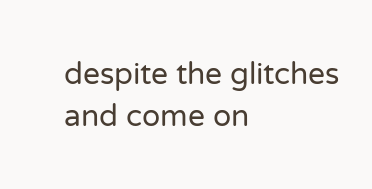despite the glitches and come on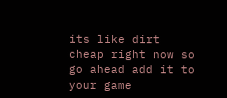its like dirt cheap right now so go ahead add it to your game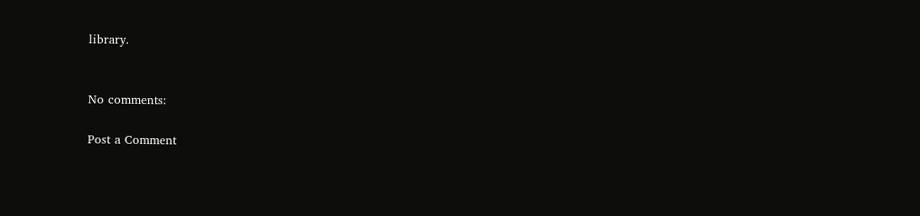library.


No comments:

Post a Comment